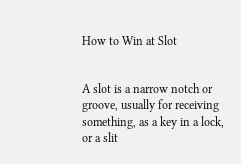How to Win at Slot


A slot is a narrow notch or groove, usually for receiving something, as a key in a lock, or a slit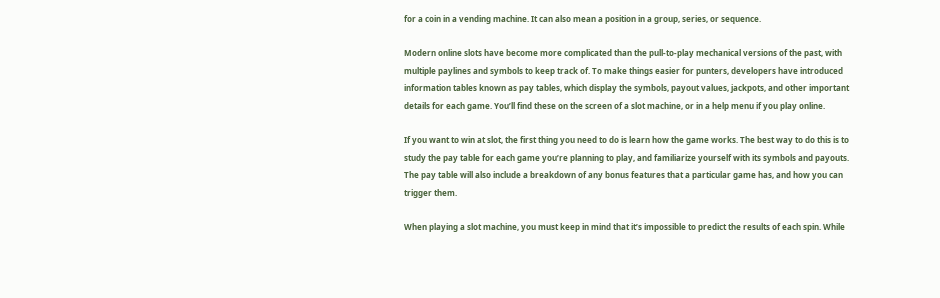for a coin in a vending machine. It can also mean a position in a group, series, or sequence.

Modern online slots have become more complicated than the pull-to-play mechanical versions of the past, with multiple paylines and symbols to keep track of. To make things easier for punters, developers have introduced information tables known as pay tables, which display the symbols, payout values, jackpots, and other important details for each game. You’ll find these on the screen of a slot machine, or in a help menu if you play online.

If you want to win at slot, the first thing you need to do is learn how the game works. The best way to do this is to study the pay table for each game you’re planning to play, and familiarize yourself with its symbols and payouts. The pay table will also include a breakdown of any bonus features that a particular game has, and how you can trigger them.

When playing a slot machine, you must keep in mind that it’s impossible to predict the results of each spin. While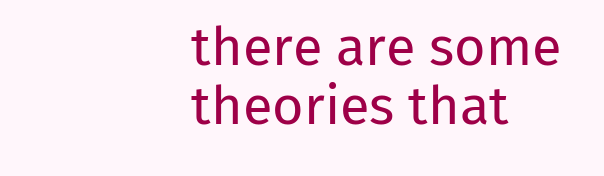there are some theories that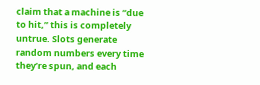claim that a machine is “due to hit,” this is completely untrue. Slots generate random numbers every time they’re spun, and each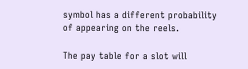symbol has a different probability of appearing on the reels.

The pay table for a slot will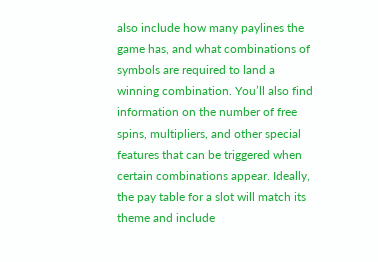also include how many paylines the game has, and what combinations of symbols are required to land a winning combination. You’ll also find information on the number of free spins, multipliers, and other special features that can be triggered when certain combinations appear. Ideally, the pay table for a slot will match its theme and include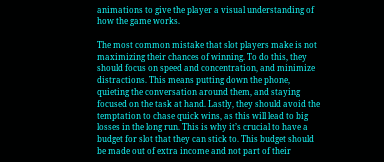animations to give the player a visual understanding of how the game works.

The most common mistake that slot players make is not maximizing their chances of winning. To do this, they should focus on speed and concentration, and minimize distractions. This means putting down the phone, quieting the conversation around them, and staying focused on the task at hand. Lastly, they should avoid the temptation to chase quick wins, as this will lead to big losses in the long run. This is why it’s crucial to have a budget for slot that they can stick to. This budget should be made out of extra income and not part of their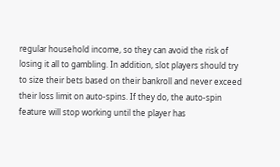regular household income, so they can avoid the risk of losing it all to gambling. In addition, slot players should try to size their bets based on their bankroll and never exceed their loss limit on auto-spins. If they do, the auto-spin feature will stop working until the player has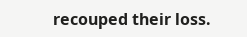recouped their loss.